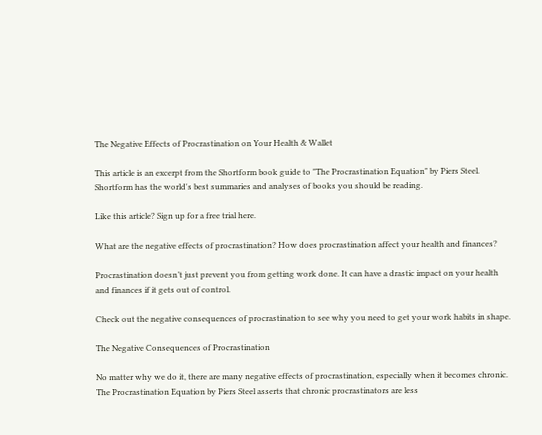The Negative Effects of Procrastination on Your Health & Wallet

This article is an excerpt from the Shortform book guide to "The Procrastination Equation" by Piers Steel. Shortform has the world's best summaries and analyses of books you should be reading.

Like this article? Sign up for a free trial here.

What are the negative effects of procrastination? How does procrastination affect your health and finances?

Procrastination doesn’t just prevent you from getting work done. It can have a drastic impact on your health and finances if it gets out of control.

Check out the negative consequences of procrastination to see why you need to get your work habits in shape.

The Negative Consequences of Procrastination

No matter why we do it, there are many negative effects of procrastination, especially when it becomes chronic. The Procrastination Equation by Piers Steel asserts that chronic procrastinators are less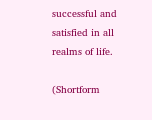successful and satisfied in all realms of life.

(Shortform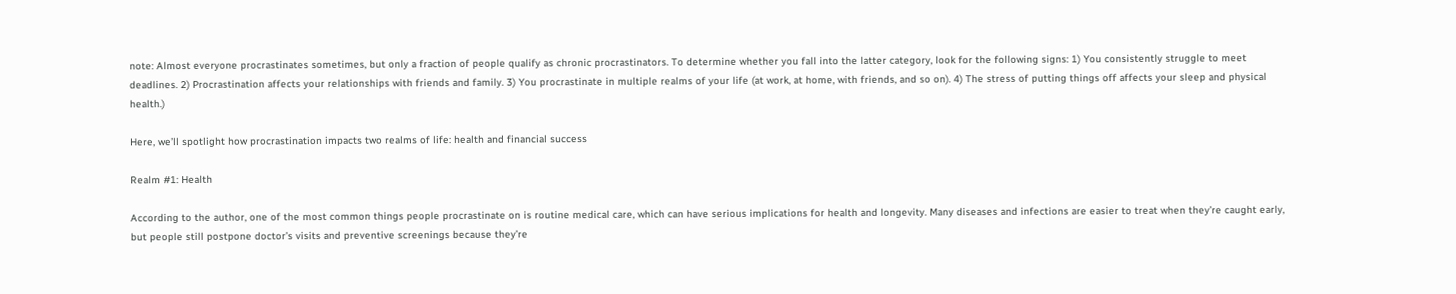note: Almost everyone procrastinates sometimes, but only a fraction of people qualify as chronic procrastinators. To determine whether you fall into the latter category, look for the following signs: 1) You consistently struggle to meet deadlines. 2) Procrastination affects your relationships with friends and family. 3) You procrastinate in multiple realms of your life (at work, at home, with friends, and so on). 4) The stress of putting things off affects your sleep and physical health.)

Here, we’ll spotlight how procrastination impacts two realms of life: health and financial success

Realm #1: Health

According to the author, one of the most common things people procrastinate on is routine medical care, which can have serious implications for health and longevity. Many diseases and infections are easier to treat when they’re caught early, but people still postpone doctor’s visits and preventive screenings because they’re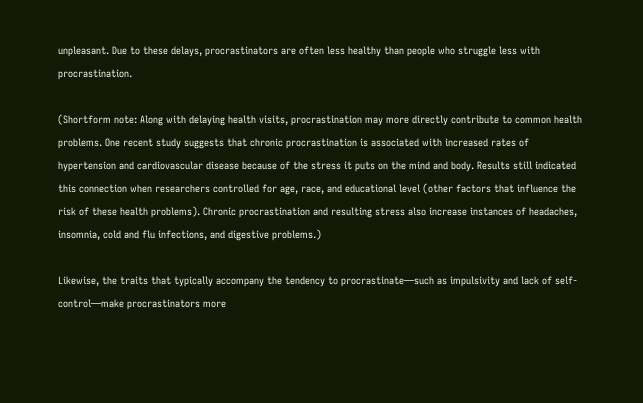unpleasant. Due to these delays, procrastinators are often less healthy than people who struggle less with procrastination.

(Shortform note: Along with delaying health visits, procrastination may more directly contribute to common health problems. One recent study suggests that chronic procrastination is associated with increased rates of hypertension and cardiovascular disease because of the stress it puts on the mind and body. Results still indicated this connection when researchers controlled for age, race, and educational level (other factors that influence the risk of these health problems). Chronic procrastination and resulting stress also increase instances of headaches, insomnia, cold and flu infections, and digestive problems.)

Likewise, the traits that typically accompany the tendency to procrastinate—such as impulsivity and lack of self-control—make procrastinators more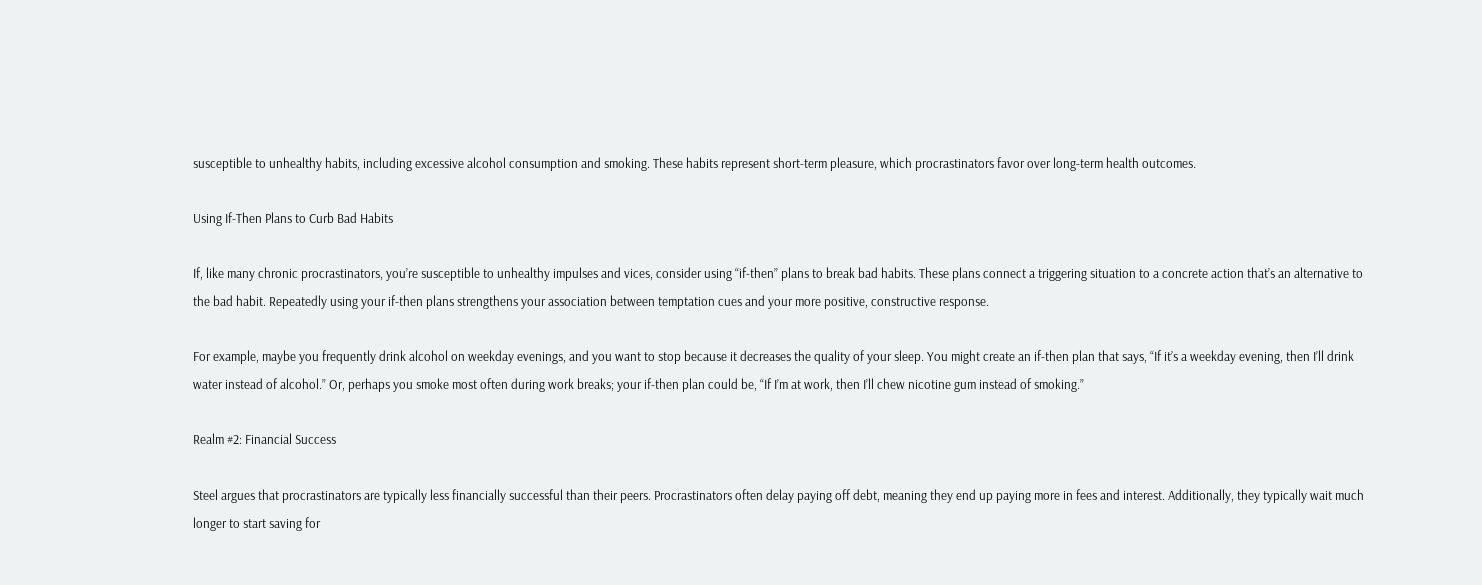susceptible to unhealthy habits, including excessive alcohol consumption and smoking. These habits represent short-term pleasure, which procrastinators favor over long-term health outcomes.

Using If-Then Plans to Curb Bad Habits

If, like many chronic procrastinators, you’re susceptible to unhealthy impulses and vices, consider using “if-then” plans to break bad habits. These plans connect a triggering situation to a concrete action that’s an alternative to the bad habit. Repeatedly using your if-then plans strengthens your association between temptation cues and your more positive, constructive response.

For example, maybe you frequently drink alcohol on weekday evenings, and you want to stop because it decreases the quality of your sleep. You might create an if-then plan that says, “If it’s a weekday evening, then I’ll drink water instead of alcohol.” Or, perhaps you smoke most often during work breaks; your if-then plan could be, “If I’m at work, then I’ll chew nicotine gum instead of smoking.”

Realm #2: Financial Success

Steel argues that procrastinators are typically less financially successful than their peers. Procrastinators often delay paying off debt, meaning they end up paying more in fees and interest. Additionally, they typically wait much longer to start saving for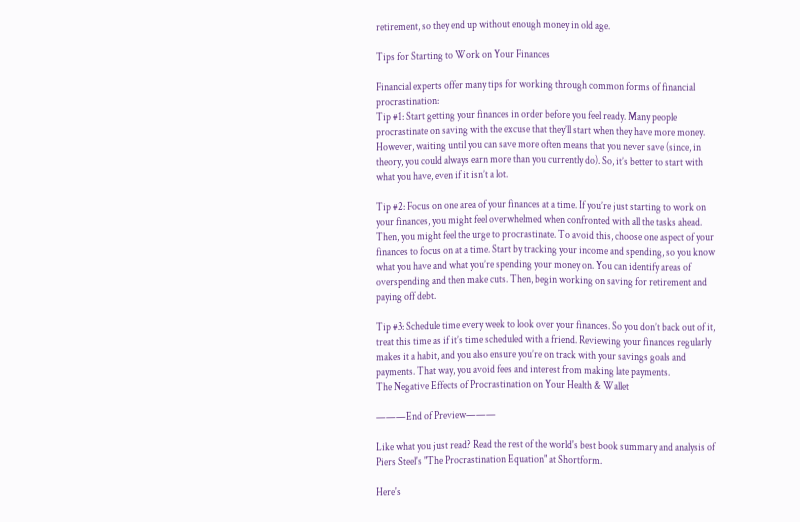retirement, so they end up without enough money in old age.

Tips for Starting to Work on Your Finances

Financial experts offer many tips for working through common forms of financial procrastination:
Tip #1: Start getting your finances in order before you feel ready. Many people procrastinate on saving with the excuse that they’ll start when they have more money. However, waiting until you can save more often means that you never save (since, in theory, you could always earn more than you currently do). So, it’s better to start with what you have, even if it isn’t a lot.

Tip #2: Focus on one area of your finances at a time. If you’re just starting to work on your finances, you might feel overwhelmed when confronted with all the tasks ahead. Then, you might feel the urge to procrastinate. To avoid this, choose one aspect of your finances to focus on at a time. Start by tracking your income and spending, so you know what you have and what you’re spending your money on. You can identify areas of overspending and then make cuts. Then, begin working on saving for retirement and paying off debt.

Tip #3: Schedule time every week to look over your finances. So you don’t back out of it, treat this time as if it’s time scheduled with a friend. Reviewing your finances regularly makes it a habit, and you also ensure you’re on track with your savings goals and payments. That way, you avoid fees and interest from making late payments.
The Negative Effects of Procrastination on Your Health & Wallet

———End of Preview———

Like what you just read? Read the rest of the world's best book summary and analysis of Piers Steel's "The Procrastination Equation" at Shortform.

Here's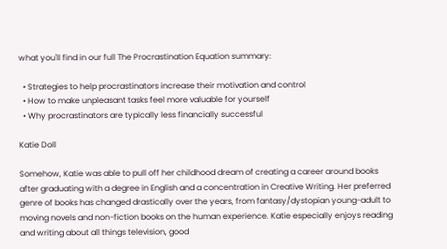what you'll find in our full The Procrastination Equation summary:

  • Strategies to help procrastinators increase their motivation and control
  • How to make unpleasant tasks feel more valuable for yourself
  • Why procrastinators are typically less financially successful

Katie Doll

Somehow, Katie was able to pull off her childhood dream of creating a career around books after graduating with a degree in English and a concentration in Creative Writing. Her preferred genre of books has changed drastically over the years, from fantasy/dystopian young-adult to moving novels and non-fiction books on the human experience. Katie especially enjoys reading and writing about all things television, good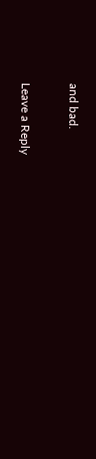and bad.

Leave a Reply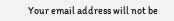Your email address will not be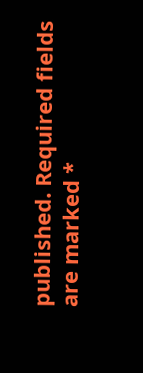published. Required fields are marked *